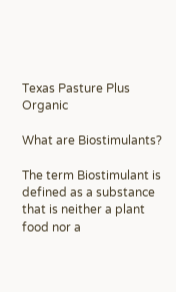Texas Pasture Plus Organic

What are Biostimulants?

The term Biostimulant is defined as a substance that is neither a plant food nor a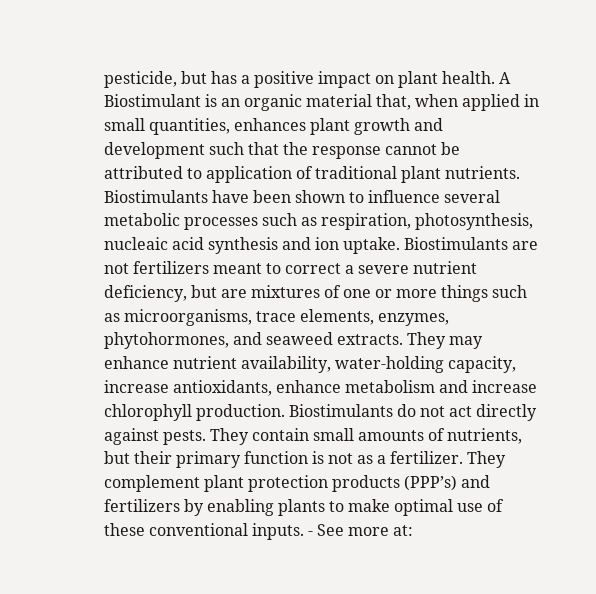pesticide, but has a positive impact on plant health. A Biostimulant is an organic material that, when applied in small quantities, enhances plant growth and development such that the response cannot be attributed to application of traditional plant nutrients. Biostimulants have been shown to influence several metabolic processes such as respiration, photosynthesis, nucleaic acid synthesis and ion uptake. Biostimulants are not fertilizers meant to correct a severe nutrient deficiency, but are mixtures of one or more things such as microorganisms, trace elements, enzymes, phytohormones, and seaweed extracts. They may enhance nutrient availability, water-holding capacity, increase antioxidants, enhance metabolism and increase chlorophyll production. Biostimulants do not act directly against pests. They contain small amounts of nutrients, but their primary function is not as a fertilizer. They complement plant protection products (PPP’s) and fertilizers by enabling plants to make optimal use of these conventional inputs. - See more at: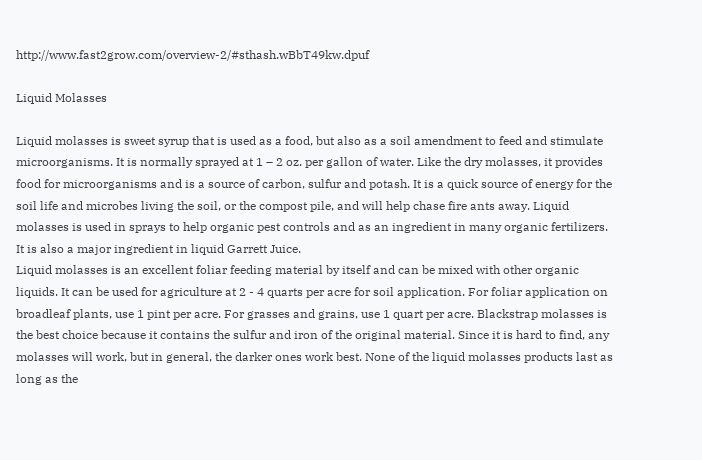http://www.fast2grow.com/overview-2/#sthash.wBbT49kw.dpuf

Liquid Molasses

Liquid molasses is sweet syrup that is used as a food, but also as a soil amendment to feed and stimulate microorganisms. It is normally sprayed at 1 – 2 oz. per gallon of water. Like the dry molasses, it provides food for microorganisms and is a source of carbon, sulfur and potash. It is a quick source of energy for the soil life and microbes living the soil, or the compost pile, and will help chase fire ants away. Liquid molasses is used in sprays to help organic pest controls and as an ingredient in many organic fertilizers. It is also a major ingredient in liquid Garrett Juice.
Liquid molasses is an excellent foliar feeding material by itself and can be mixed with other organic liquids. It can be used for agriculture at 2 - 4 quarts per acre for soil application. For foliar application on broadleaf plants, use 1 pint per acre. For grasses and grains, use 1 quart per acre. Blackstrap molasses is the best choice because it contains the sulfur and iron of the original material. Since it is hard to find, any molasses will work, but in general, the darker ones work best. None of the liquid molasses products last as long as the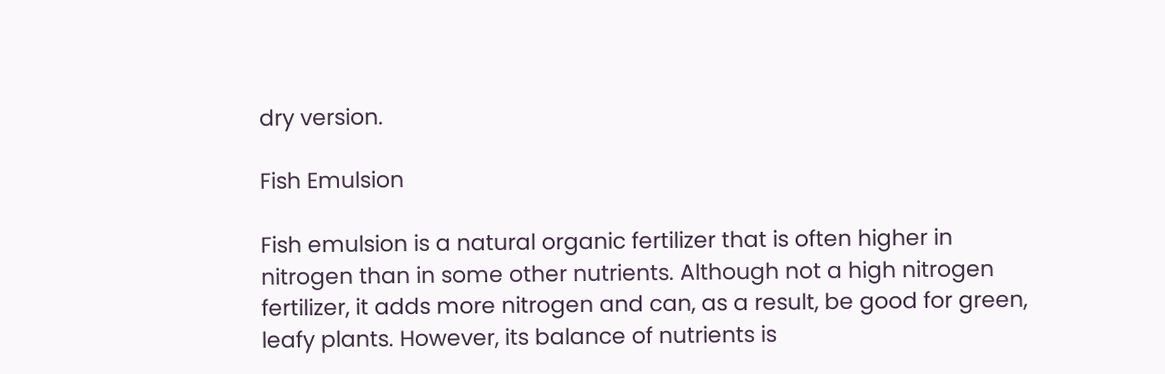dry version.

Fish Emulsion

Fish emulsion is a natural organic fertilizer that is often higher in nitrogen than in some other nutrients. Although not a high nitrogen fertilizer, it adds more nitrogen and can, as a result, be good for green, leafy plants. However, its balance of nutrients is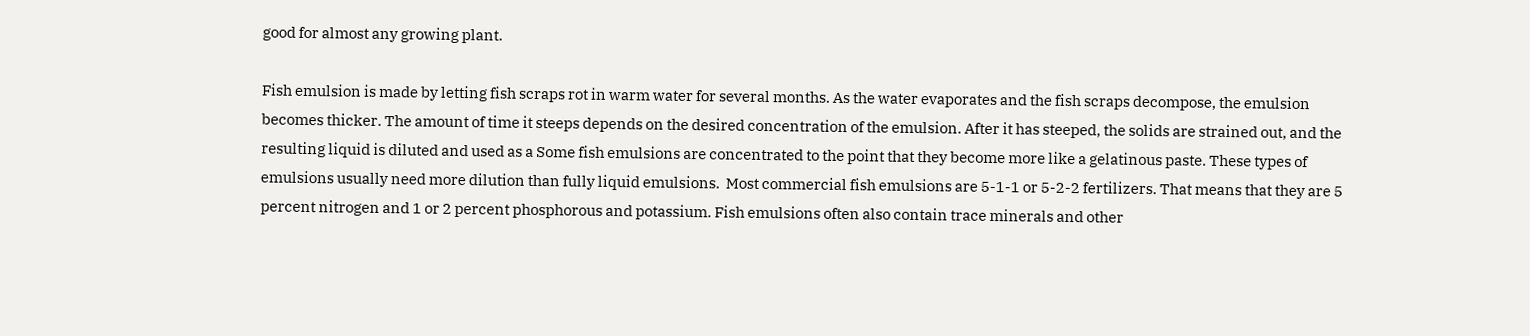good for almost any growing plant.

Fish emulsion is made by letting fish scraps rot in warm water for several months. As the water evaporates and the fish scraps decompose, the emulsion becomes thicker. The amount of time it steeps depends on the desired concentration of the emulsion. After it has steeped, the solids are strained out, and the resulting liquid is diluted and used as a Some fish emulsions are concentrated to the point that they become more like a gelatinous paste. These types of emulsions usually need more dilution than fully liquid emulsions.  Most commercial fish emulsions are 5-1-1 or 5-2-2 fertilizers. That means that they are 5 percent nitrogen and 1 or 2 percent phosphorous and potassium. Fish emulsions often also contain trace minerals and other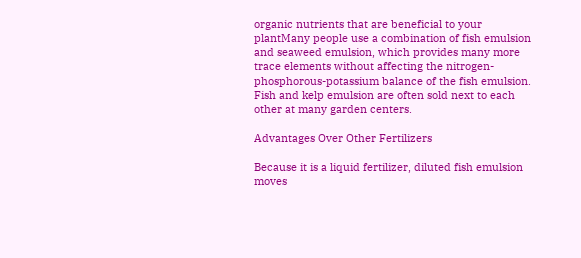organic nutrients that are beneficial to your plantMany people use a combination of fish emulsion and seaweed emulsion, which provides many more trace elements without affecting the nitrogen-phosphorous-potassium balance of the fish emulsion. Fish and kelp emulsion are often sold next to each other at many garden centers.

Advantages Over Other Fertilizers

Because it is a liquid fertilizer, diluted fish emulsion moves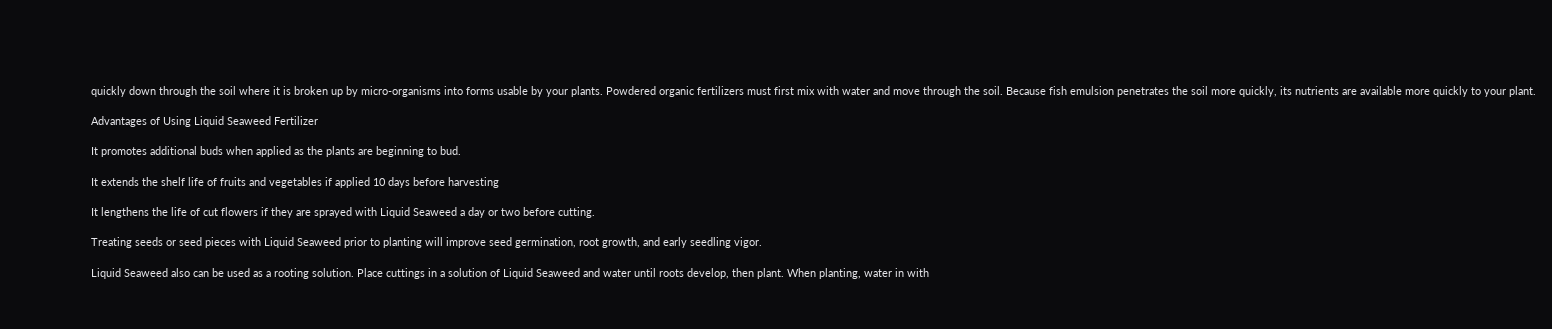quickly down through the soil where it is broken up by micro-organisms into forms usable by your plants. Powdered organic fertilizers must first mix with water and move through the soil. Because fish emulsion penetrates the soil more quickly, its nutrients are available more quickly to your plant.

Advantages of Using Liquid Seaweed Fertilizer

It promotes additional buds when applied as the plants are beginning to bud.

It extends the shelf life of fruits and vegetables if applied 10 days before harvesting

It lengthens the life of cut flowers if they are sprayed with Liquid Seaweed a day or two before cutting.

Treating seeds or seed pieces with Liquid Seaweed prior to planting will improve seed germination, root growth, and early seedling vigor.

Liquid Seaweed also can be used as a rooting solution. Place cuttings in a solution of Liquid Seaweed and water until roots develop, then plant. When planting, water in with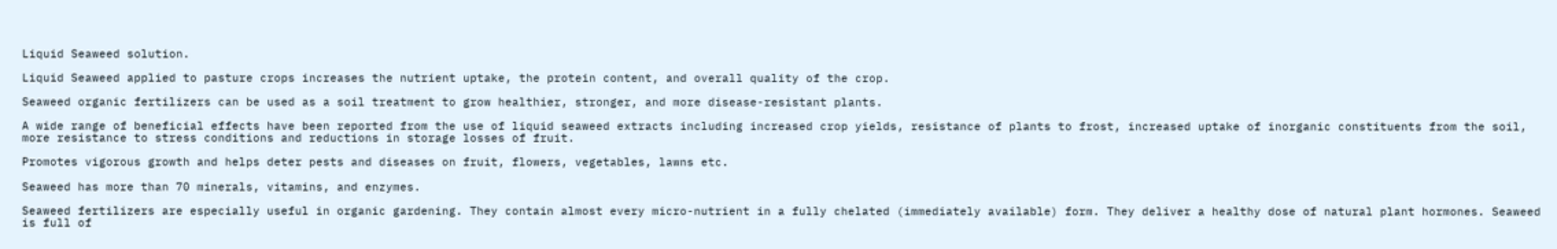Liquid Seaweed solution.

Liquid Seaweed applied to pasture crops increases the nutrient uptake, the protein content, and overall quality of the crop.

Seaweed organic fertilizers can be used as a soil treatment to grow healthier, stronger, and more disease-resistant plants.

A wide range of beneficial effects have been reported from the use of liquid seaweed extracts including increased crop yields, resistance of plants to frost, increased uptake of inorganic constituents from the soil, more resistance to stress conditions and reductions in storage losses of fruit.

Promotes vigorous growth and helps deter pests and diseases on fruit, flowers, vegetables, lawns etc.

Seaweed has more than 70 minerals, vitamins, and enzymes.

Seaweed fertilizers are especially useful in organic gardening. They contain almost every micro-nutrient in a fully chelated (immediately available) form. They deliver a healthy dose of natural plant hormones. Seaweed is full of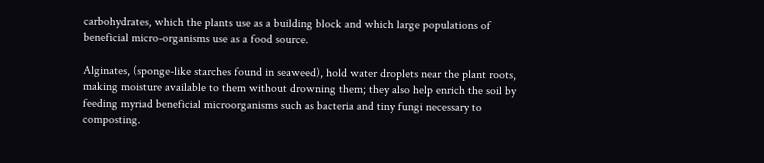carbohydrates, which the plants use as a building block and which large populations of beneficial micro-organisms use as a food source.

Alginates, (sponge-like starches found in seaweed), hold water droplets near the plant roots, making moisture available to them without drowning them; they also help enrich the soil by feeding myriad beneficial microorganisms such as bacteria and tiny fungi necessary to composting.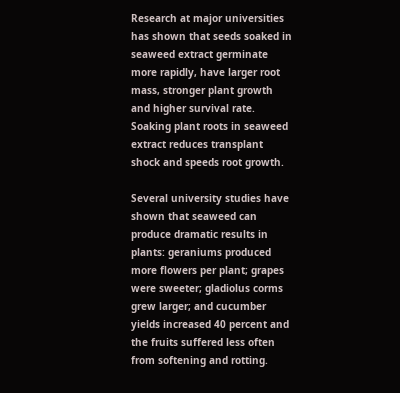Research at major universities has shown that seeds soaked in seaweed extract germinate more rapidly, have larger root mass, stronger plant growth and higher survival rate. Soaking plant roots in seaweed extract reduces transplant shock and speeds root growth.

Several university studies have shown that seaweed can produce dramatic results in plants: geraniums produced more flowers per plant; grapes were sweeter; gladiolus corms grew larger; and cucumber yields increased 40 percent and the fruits suffered less often from softening and rotting.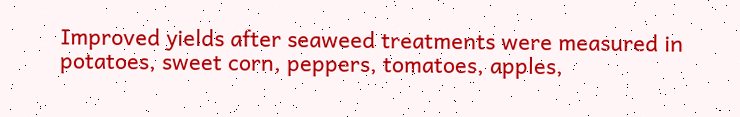Improved yields after seaweed treatments were measured in potatoes, sweet corn, peppers, tomatoes, apples,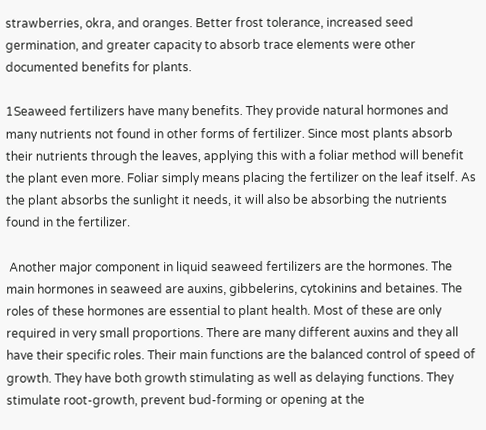strawberries, okra, and oranges. Better frost tolerance, increased seed germination, and greater capacity to absorb trace elements were other documented benefits for plants.

1Seaweed fertilizers have many benefits. They provide natural hormones and many nutrients not found in other forms of fertilizer. Since most plants absorb their nutrients through the leaves, applying this with a foliar method will benefit the plant even more. Foliar simply means placing the fertilizer on the leaf itself. As the plant absorbs the sunlight it needs, it will also be absorbing the nutrients found in the fertilizer.

 Another major component in liquid seaweed fertilizers are the hormones. The main hormones in seaweed are auxins, gibbelerins, cytokinins and betaines. The roles of these hormones are essential to plant health. Most of these are only required in very small proportions. There are many different auxins and they all have their specific roles. Their main functions are the balanced control of speed of growth. They have both growth stimulating as well as delaying functions. They stimulate root-growth, prevent bud-forming or opening at the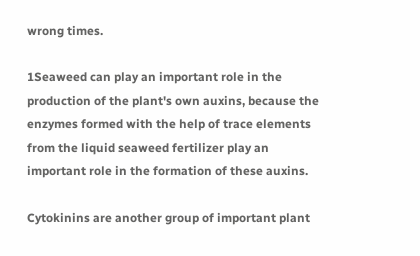wrong times.

1Seaweed can play an important role in the production of the plant's own auxins, because the enzymes formed with the help of trace elements from the liquid seaweed fertilizer play an important role in the formation of these auxins.

Cytokinins are another group of important plant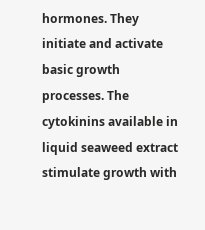hormones. They initiate and activate basic growth processes. The cytokinins available in liquid seaweed extract stimulate growth with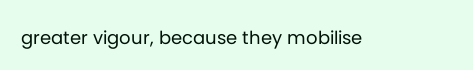greater vigour, because they mobilise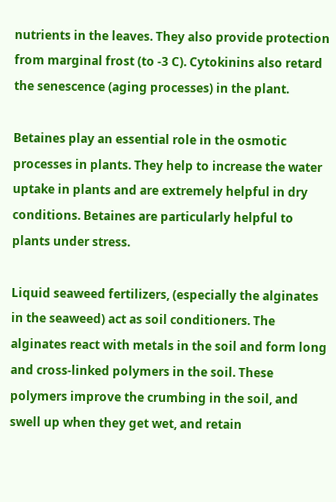nutrients in the leaves. They also provide protection from marginal frost (to -3 C). Cytokinins also retard the senescence (aging processes) in the plant.

Betaines play an essential role in the osmotic processes in plants. They help to increase the water uptake in plants and are extremely helpful in dry conditions. Betaines are particularly helpful to plants under stress.

Liquid seaweed fertilizers, (especially the alginates in the seaweed) act as soil conditioners. The alginates react with metals in the soil and form long and cross-linked polymers in the soil. These polymers improve the crumbing in the soil, and swell up when they get wet, and retain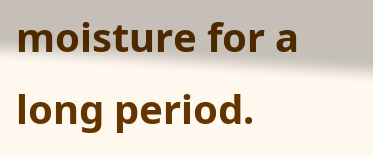moisture for a long period.